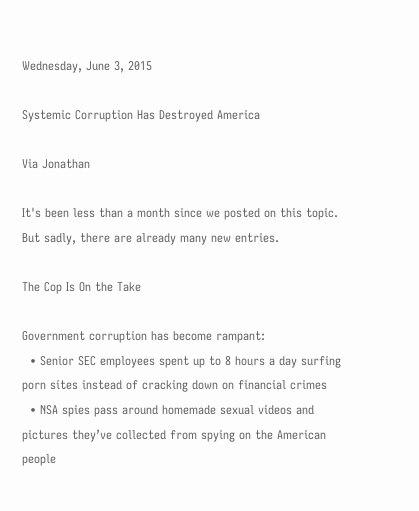Wednesday, June 3, 2015

Systemic Corruption Has Destroyed America

Via Jonathan

It's been less than a month since we posted on this topic. But sadly, there are already many new entries.

The Cop Is On the Take

Government corruption has become rampant:
  • Senior SEC employees spent up to 8 hours a day surfing porn sites instead of cracking down on financial crimes
  • NSA spies pass around homemade sexual videos and pictures they’ve collected from spying on the American people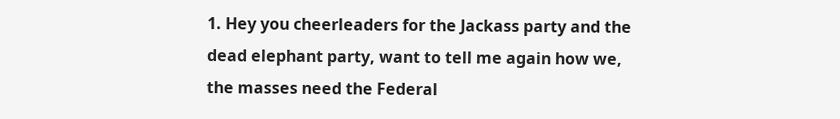1. Hey you cheerleaders for the Jackass party and the dead elephant party, want to tell me again how we, the masses need the Federal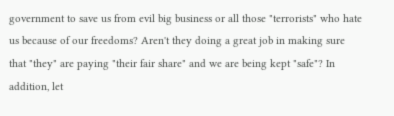government to save us from evil big business or all those "terrorists" who hate us because of our freedoms? Aren't they doing a great job in making sure that "they" are paying "their fair share" and we are being kept "safe"? In addition, let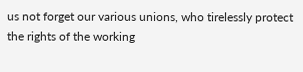us not forget our various unions, who tirelessly protect the rights of the working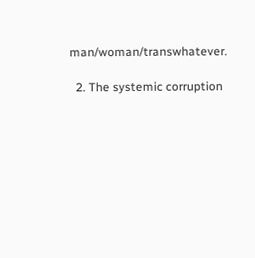man/woman/transwhatever.

  2. The systemic corruption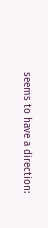seems to have a direction: